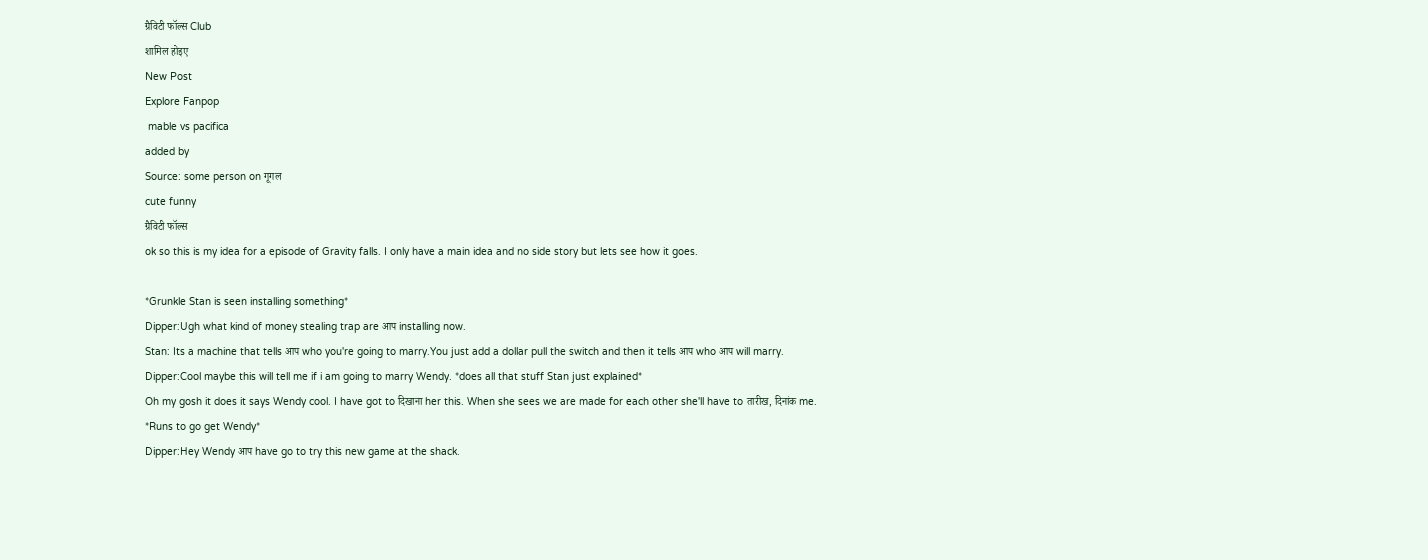ग्रैविटी फॉल्स Club
शामिल होइए
New Post
Explore Fanpop
 mable vs pacifica
added by
Source: some person on गूगल
cute funny
ग्रैविटी फॉल्स
ok so this is my idea for a episode of Gravity falls. I only have a main idea and no side story but lets see how it goes.

*Grunkle Stan is seen installing something*
Dipper:Ugh what kind of money stealing trap are आप installing now.
Stan: Its a machine that tells आप who you're going to marry.You just add a dollar pull the switch and then it tells आप who आप will marry.
Dipper:Cool maybe this will tell me if i am going to marry Wendy. *does all that stuff Stan just explained*
Oh my gosh it does it says Wendy cool. I have got to दिखाना her this. When she sees we are made for each other she'll have to तारीख, दिनांक me.
*Runs to go get Wendy*
Dipper:Hey Wendy आप have go to try this new game at the shack.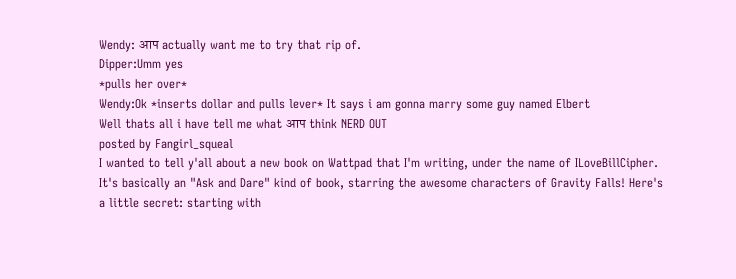Wendy: आप actually want me to try that rip of.
Dipper:Umm yes
*pulls her over*
Wendy:Ok *inserts dollar and pulls lever* It says i am gonna marry some guy named Elbert
Well thats all i have tell me what आप think NERD OUT
posted by Fangirl_squeal
I wanted to tell y'all about a new book on Wattpad that I'm writing, under the name of ILoveBillCipher. It's basically an "Ask and Dare" kind of book, starring the awesome characters of Gravity Falls! Here's a little secret: starting with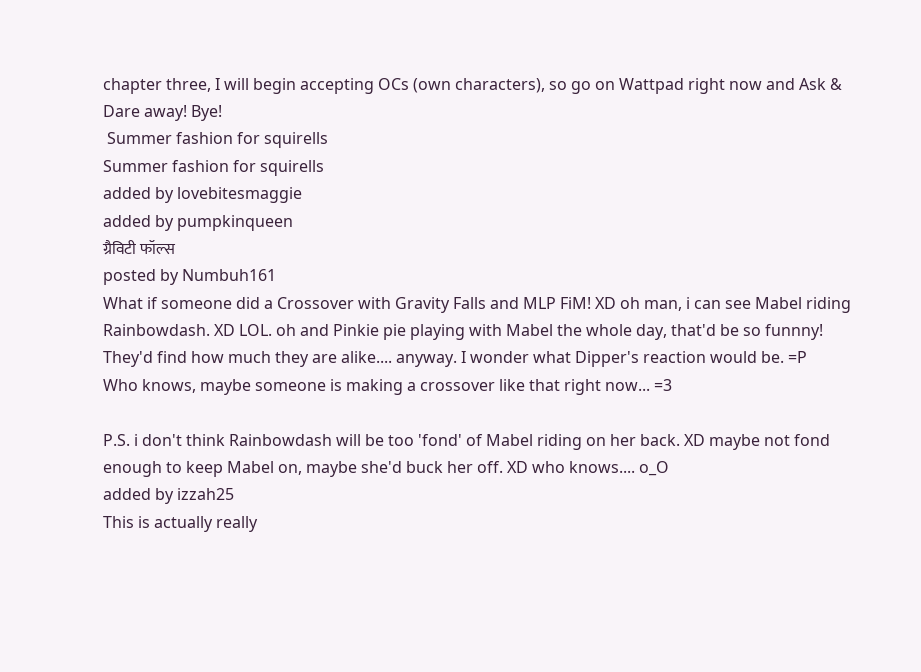chapter three, I will begin accepting OCs (own characters), so go on Wattpad right now and Ask & Dare away! Bye!
 Summer fashion for squirells
Summer fashion for squirells
added by lovebitesmaggie
added by pumpkinqueen
ग्रैविटी फॉल्स
posted by Numbuh161
What if someone did a Crossover with Gravity Falls and MLP FiM! XD oh man, i can see Mabel riding Rainbowdash. XD LOL. oh and Pinkie pie playing with Mabel the whole day, that'd be so funnny! They'd find how much they are alike.... anyway. I wonder what Dipper's reaction would be. =P
Who knows, maybe someone is making a crossover like that right now... =3

P.S. i don't think Rainbowdash will be too 'fond' of Mabel riding on her back. XD maybe not fond enough to keep Mabel on, maybe she'd buck her off. XD who knows.... o_O
added by izzah25
This is actually really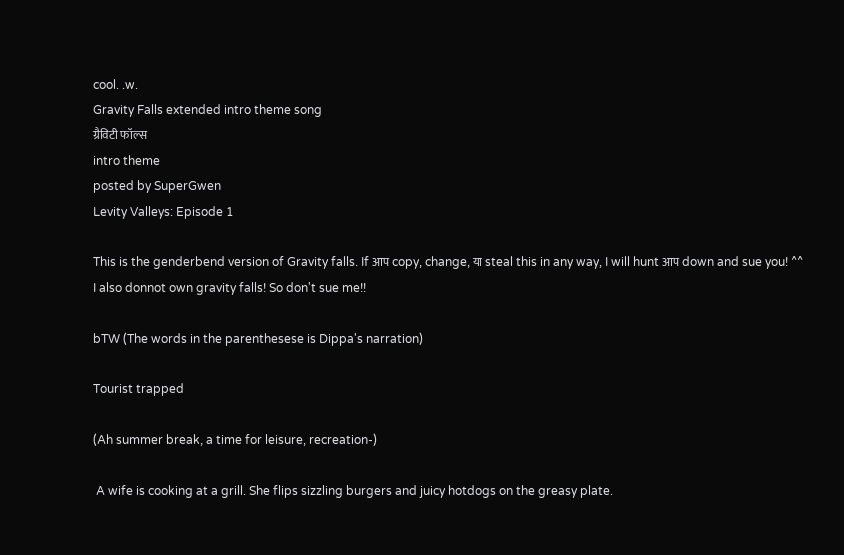cool. .w.
Gravity Falls extended intro theme song
ग्रैविटी फॉल्स
intro theme
posted by SuperGwen
Levity Valleys: Episode 1

This is the genderbend version of Gravity falls. If आप copy, change, या steal this in any way, I will hunt आप down and sue you! ^^
I also donnot own gravity falls! So don't sue me!!

bTW (The words in the parenthesese is Dippa's narration)

Tourist trapped

(Ah summer break, a time for leisure, recreation-)

 A wife is cooking at a grill. She flips sizzling burgers and juicy hotdogs on the greasy plate.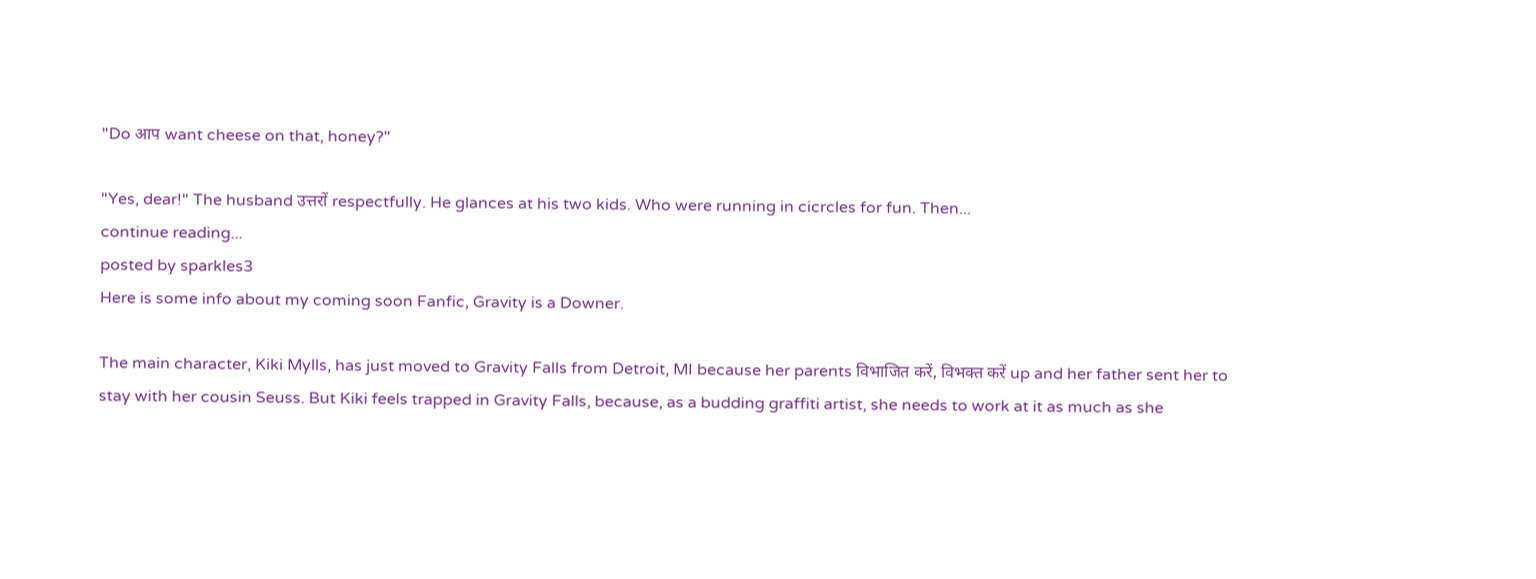"Do आप want cheese on that, honey?"

"Yes, dear!" The husband उत्तरों respectfully. He glances at his two kids. Who were running in cicrcles for fun. Then...
continue reading...
posted by sparkles3
Here is some info about my coming soon Fanfic, Gravity is a Downer.

The main character, Kiki Mylls, has just moved to Gravity Falls from Detroit, MI because her parents विभाजित करें, विभक्त करें up and her father sent her to stay with her cousin Seuss. But Kiki feels trapped in Gravity Falls, because, as a budding graffiti artist, she needs to work at it as much as she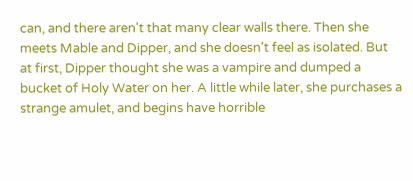can, and there aren't that many clear walls there. Then she meets Mable and Dipper, and she doesn't feel as isolated. But at first, Dipper thought she was a vampire and dumped a bucket of Holy Water on her. A little while later, she purchases a strange amulet, and begins have horrible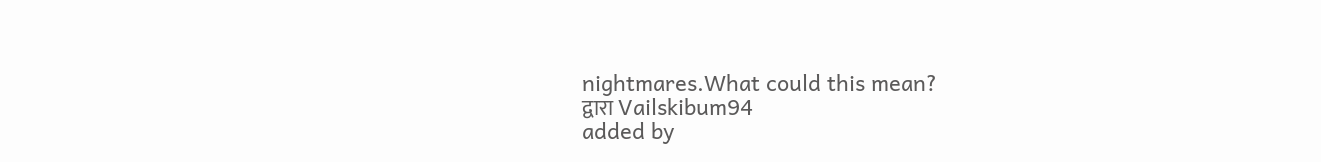nightmares.What could this mean?
द्वारा Vailskibum94
added by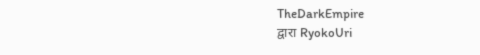TheDarkEmpire
द्वारा RyokoUri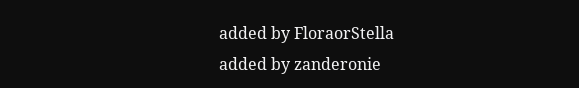added by FloraorStella
added by zanderonie